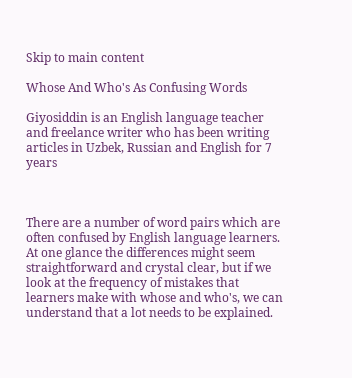Skip to main content

Whose And Who's As Confusing Words

Giyosiddin is an English language teacher and freelance writer who has been writing articles in Uzbek, Russian and English for 7 years



There are a number of word pairs which are often confused by English language learners. At one glance the differences might seem straightforward and crystal clear, but if we look at the frequency of mistakes that learners make with whose and who's, we can understand that a lot needs to be explained.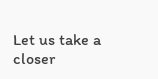Let us take a closer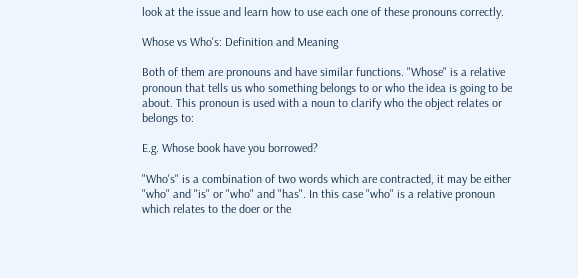look at the issue and learn how to use each one of these pronouns correctly.

Whose vs Who's: Definition and Meaning

Both of them are pronouns and have similar functions. "Whose" is a relative pronoun that tells us who something belongs to or who the idea is going to be about. This pronoun is used with a noun to clarify who the object relates or belongs to:

E.g. Whose book have you borrowed?

"Who's" is a combination of two words which are contracted, it may be either "who" and "is" or "who" and "has". In this case "who" is a relative pronoun which relates to the doer or the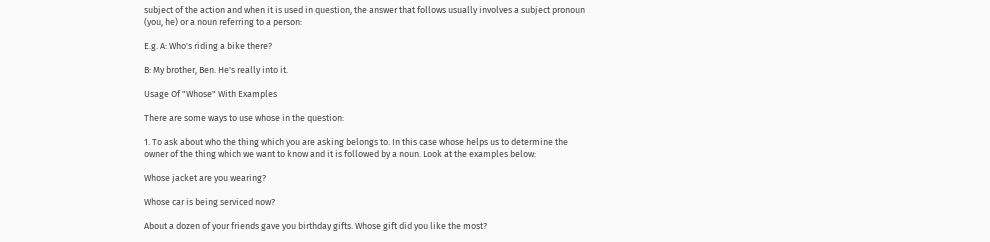subject of the action and when it is used in question, the answer that follows usually involves a subject pronoun (you, he) or a noun referring to a person:

E.g. A: Who's riding a bike there?

B: My brother, Ben. He's really into it.

Usage Of "Whose" With Examples

There are some ways to use whose in the question:

1. To ask about who the thing which you are asking belongs to. In this case whose helps us to determine the owner of the thing which we want to know and it is followed by a noun. Look at the examples below:

Whose jacket are you wearing?

Whose car is being serviced now?

About a dozen of your friends gave you birthday gifts. Whose gift did you like the most?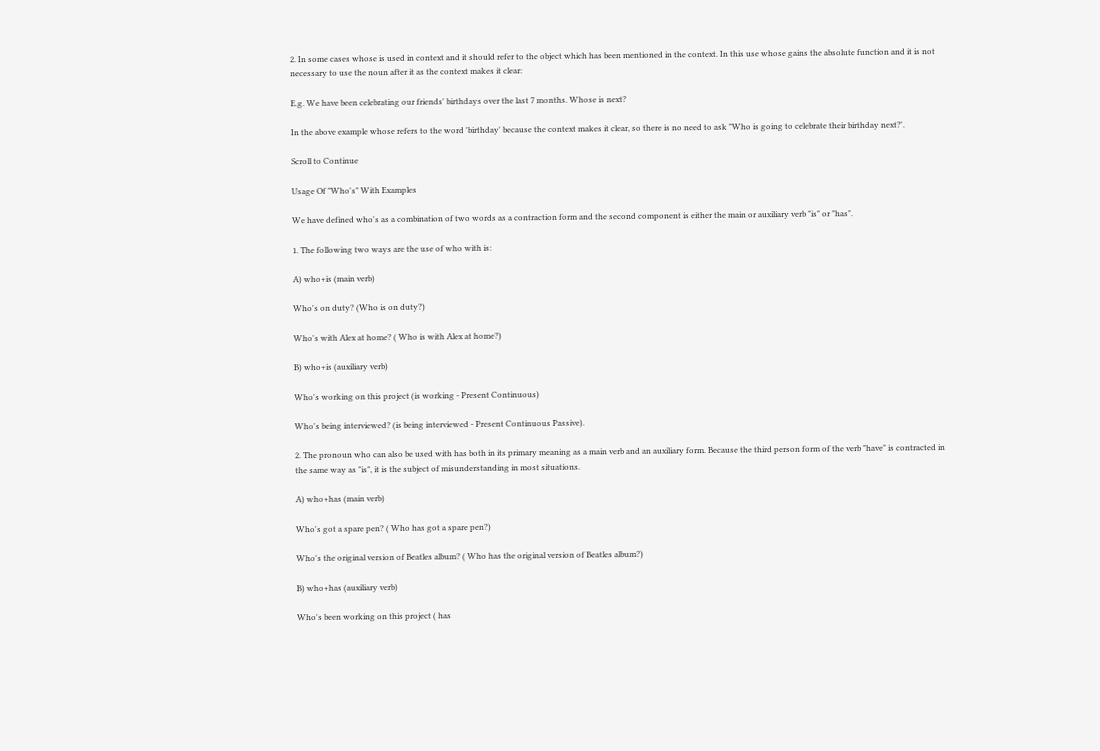2. In some cases whose is used in context and it should refer to the object which has been mentioned in the context. In this use whose gains the absolute function and it is not necessary to use the noun after it as the context makes it clear:

E.g. We have been celebrating our friends' birthdays over the last 7 months. Whose is next?

In the above example whose refers to the word 'birthday' because the context makes it clear, so there is no need to ask "Who is going to celebrate their birthday next?'.

Scroll to Continue

Usage Of "Who's" With Examples

We have defined who's as a combination of two words as a contraction form and the second component is either the main or auxiliary verb "is" or "has".

1. The following two ways are the use of who with is:

A) who+is (main verb)

Who's on duty? (Who is on duty?)

Who's with Alex at home? ( Who is with Alex at home?)

B) who+is (auxiliary verb)

Who's working on this project (is working - Present Continuous)

Who's being interviewed? (is being interviewed - Present Continuous Passive).

2. The pronoun who can also be used with has both in its primary meaning as a main verb and an auxiliary form. Because the third person form of the verb "have" is contracted in the same way as "is", it is the subject of misunderstanding in most situations.

A) who+has (main verb)

Who's got a spare pen? ( Who has got a spare pen?)

Who's the original version of Beatles album? ( Who has the original version of Beatles album?)

B) who+has (auxiliary verb)

Who's been working on this project ( has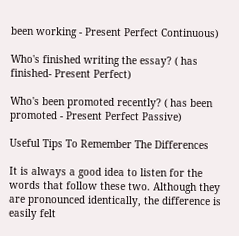been working - Present Perfect Continuous)

Who's finished writing the essay? ( has finished- Present Perfect)

Who's been promoted recently? ( has been promoted - Present Perfect Passive)

Useful Tips To Remember The Differences

It is always a good idea to listen for the words that follow these two. Although they are pronounced identically, the difference is easily felt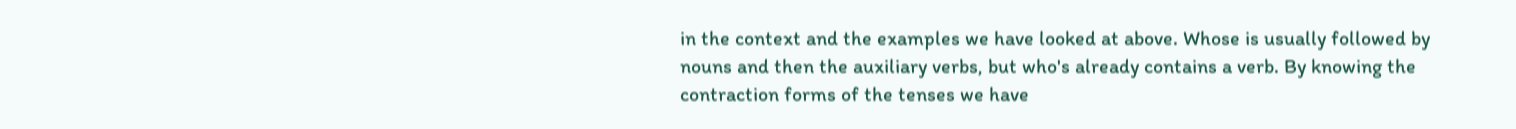in the context and the examples we have looked at above. Whose is usually followed by nouns and then the auxiliary verbs, but who's already contains a verb. By knowing the contraction forms of the tenses we have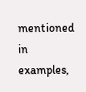mentioned in examples,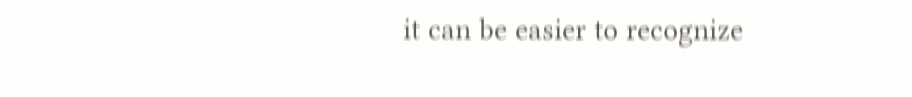it can be easier to recognize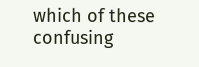which of these confusing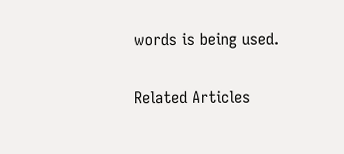words is being used.

Related Articles